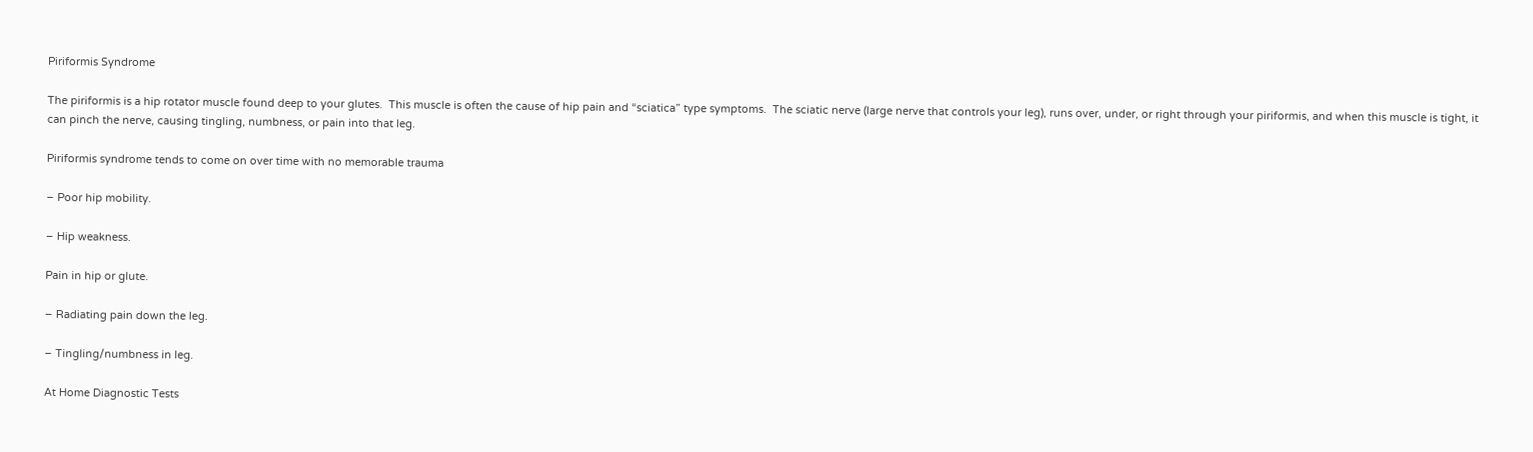Piriformis Syndrome

The piriformis is a hip rotator muscle found deep to your glutes.  This muscle is often the cause of hip pain and “sciatica” type symptoms.  The sciatic nerve (large nerve that controls your leg), runs over, under, or right through your piriformis, and when this muscle is tight, it can pinch the nerve, causing tingling, numbness, or pain into that leg.

Piriformis syndrome tends to come on over time with no memorable trauma

– Poor hip mobility.

– Hip weakness.

Pain in hip or glute.

– Radiating pain down the leg.

– Tingling/numbness in leg.

At Home Diagnostic Tests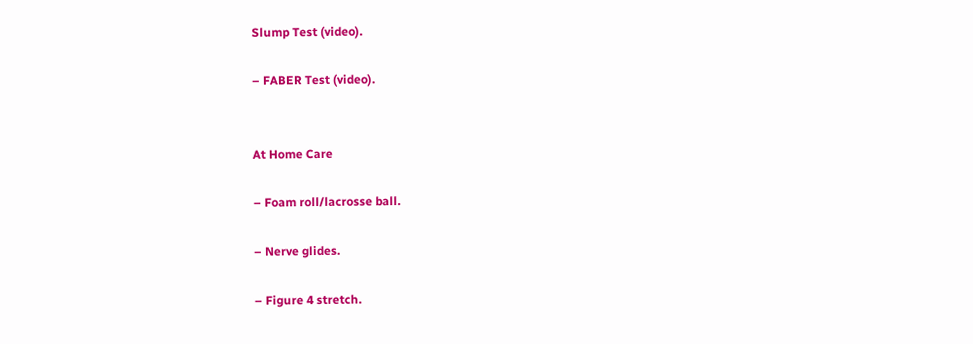Slump Test (video).

– FABER Test (video).


At Home Care

– Foam roll/lacrosse ball.

– Nerve glides.

– Figure 4 stretch.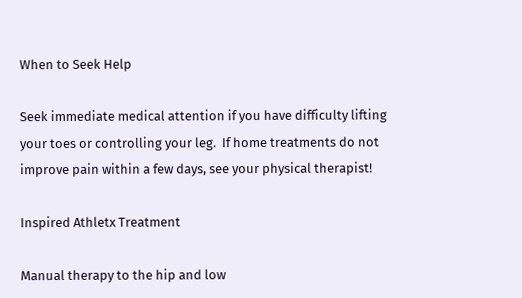When to Seek Help

Seek immediate medical attention if you have difficulty lifting your toes or controlling your leg.  If home treatments do not improve pain within a few days, see your physical therapist!

Inspired Athletx Treatment

Manual therapy to the hip and low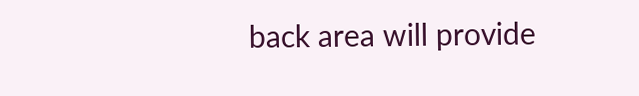back area will provide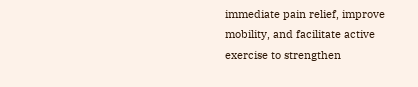immediate pain relief, improve mobility, and facilitate active exercise to strengthen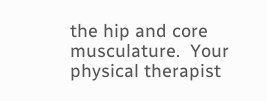the hip and core musculature.  Your physical therapist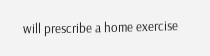will prescribe a home exercise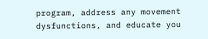program, address any movement dysfunctions, and educate you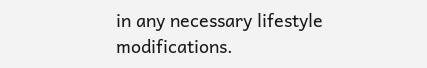in any necessary lifestyle modifications.